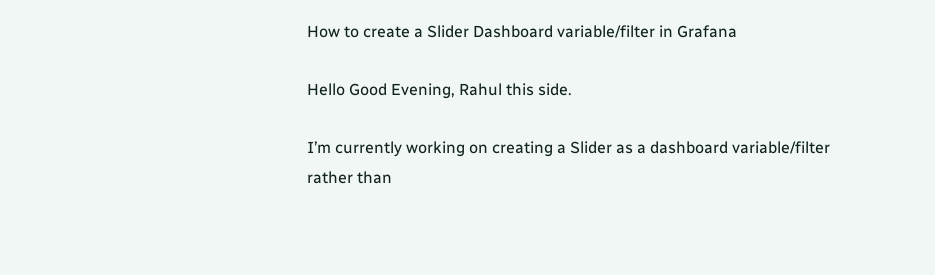How to create a Slider Dashboard variable/filter in Grafana

Hello Good Evening, Rahul this side.

I’m currently working on creating a Slider as a dashboard variable/filter rather than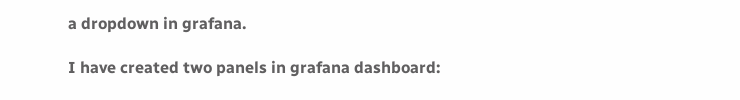a dropdown in grafana.

I have created two panels in grafana dashboard: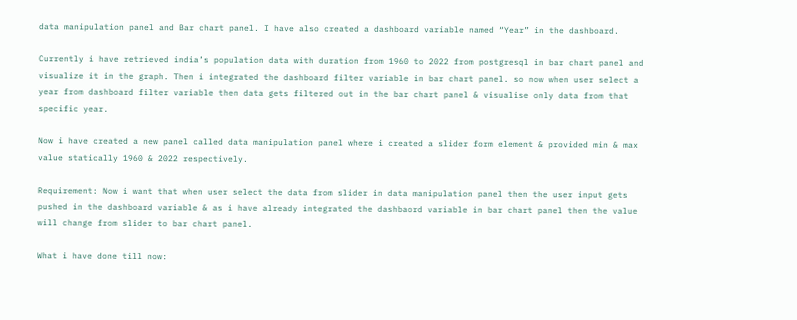data manipulation panel and Bar chart panel. I have also created a dashboard variable named “Year” in the dashboard.

Currently i have retrieved india’s population data with duration from 1960 to 2022 from postgresql in bar chart panel and visualize it in the graph. Then i integrated the dashboard filter variable in bar chart panel. so now when user select a year from dashboard filter variable then data gets filtered out in the bar chart panel & visualise only data from that specific year.

Now i have created a new panel called data manipulation panel where i created a slider form element & provided min & max value statically 1960 & 2022 respectively.

Requirement: Now i want that when user select the data from slider in data manipulation panel then the user input gets pushed in the dashboard variable & as i have already integrated the dashbaord variable in bar chart panel then the value will change from slider to bar chart panel.

What i have done till now: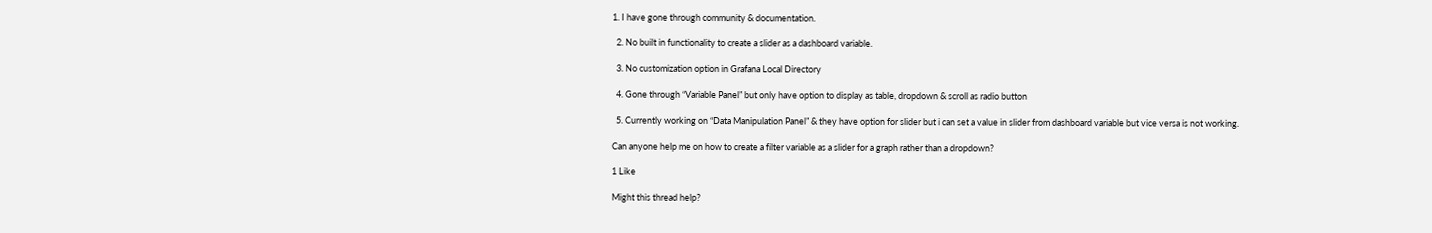1. I have gone through community & documentation.

  2. No built in functionality to create a slider as a dashboard variable.

  3. No customization option in Grafana Local Directory

  4. Gone through “Variable Panel” but only have option to display as table, dropdown & scroll as radio button

  5. Currently working on “Data Manipulation Panel” & they have option for slider but i can set a value in slider from dashboard variable but vice versa is not working.

Can anyone help me on how to create a filter variable as a slider for a graph rather than a dropdown?

1 Like

Might this thread help?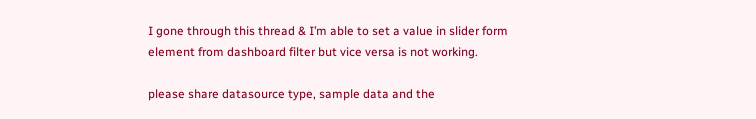I gone through this thread & I’m able to set a value in slider form element from dashboard filter but vice versa is not working.

please share datasource type, sample data and the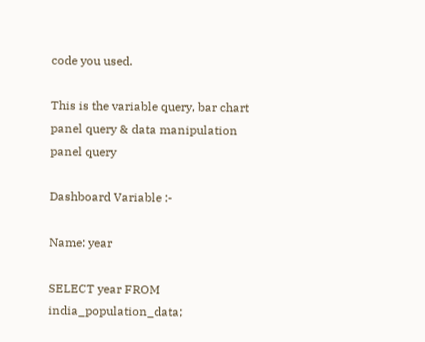code you used.

This is the variable query, bar chart panel query & data manipulation panel query

Dashboard Variable :-

Name: year

SELECT year FROM india_population_data;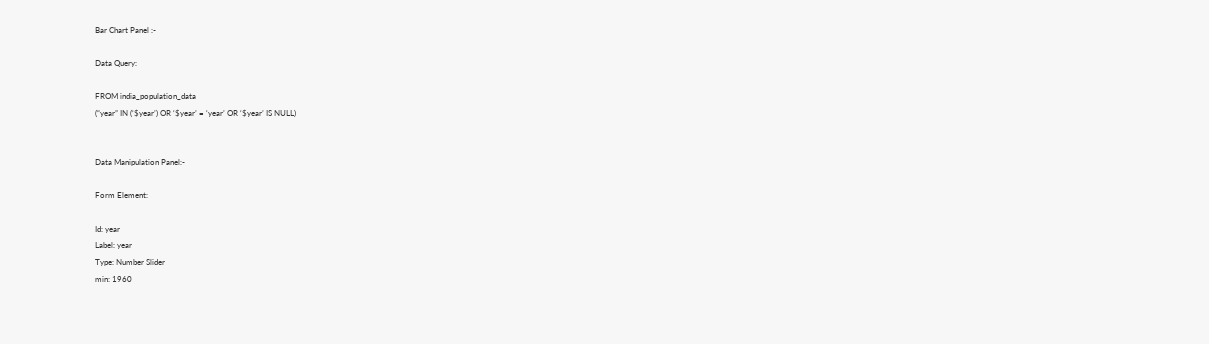Bar Chart Panel :-

Data Query:

FROM india_population_data
(“year” IN (‘$year’) OR ‘$year’ = ‘year’ OR ‘$year’ IS NULL)


Data Manipulation Panel:-

Form Element:

Id: year
Label: year
Type: Number Slider
min: 1960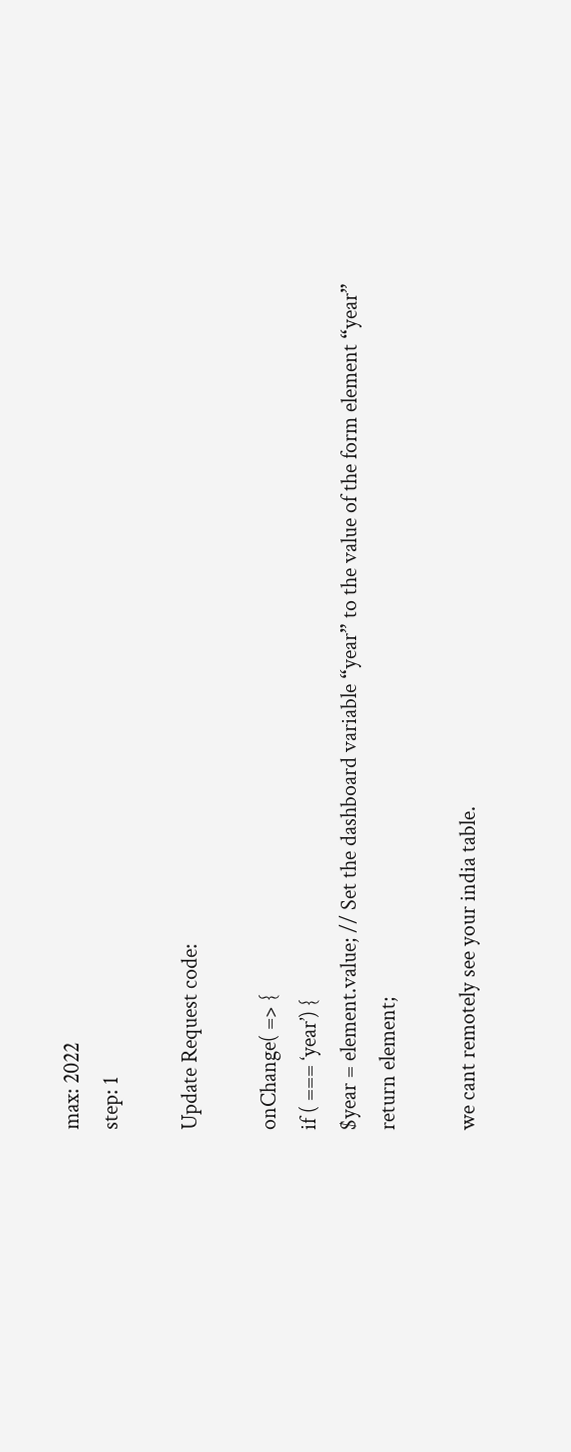max: 2022
step: 1

Update Request code:

onChange( => {
if ( === ‘year’) {
$year = element.value; // Set the dashboard variable “year” to the value of the form element “year”
return element;

we cant remotely see your india table.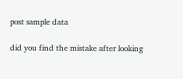post sample data

did you find the mistake after looking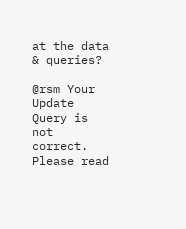at the data & queries?

@rsm Your Update Query is not correct. Please read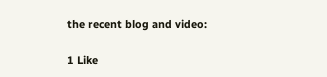the recent blog and video:

1 Like